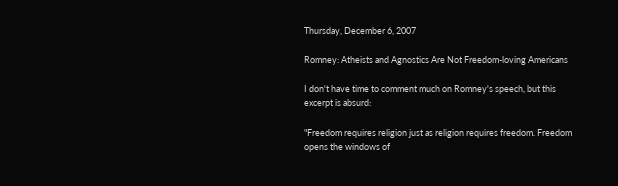Thursday, December 6, 2007

Romney: Atheists and Agnostics Are Not Freedom-loving Americans

I don't have time to comment much on Romney's speech, but this excerpt is absurd:

"Freedom requires religion just as religion requires freedom. Freedom opens the windows of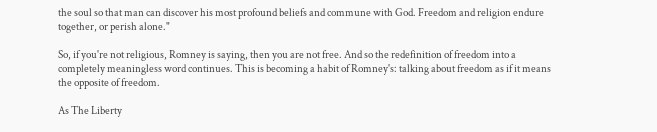the soul so that man can discover his most profound beliefs and commune with God. Freedom and religion endure together, or perish alone."

So, if you're not religious, Romney is saying, then you are not free. And so the redefinition of freedom into a completely meaningless word continues. This is becoming a habit of Romney's: talking about freedom as if it means the opposite of freedom.

As The Liberty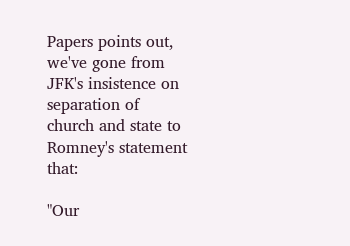Papers points out, we've gone from JFK's insistence on separation of church and state to Romney's statement that:

"Our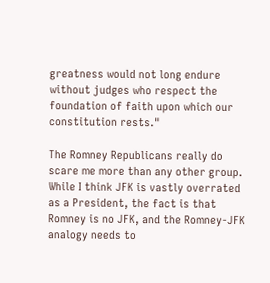greatness would not long endure without judges who respect the foundation of faith upon which our constitution rests."

The Romney Republicans really do scare me more than any other group. While I think JFK is vastly overrated as a President, the fact is that Romney is no JFK, and the Romney-JFK analogy needs to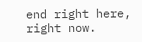end right here, right now.